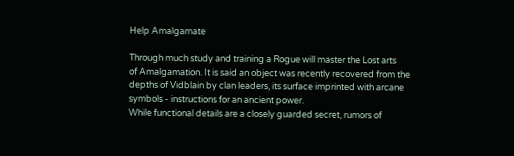Help Amalgamate

Through much study and training a Rogue will master the Lost arts
of Amalgamation. It is said an object was recently recovered from the
depths of Vidblain by clan leaders, its surface imprinted with arcane
symbols - instructions for an ancient power.
While functional details are a closely guarded secret, rumors of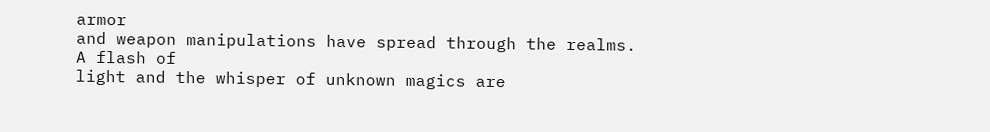armor
and weapon manipulations have spread through the realms. A flash of
light and the whisper of unknown magics are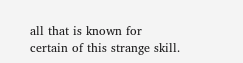all that is known for
certain of this strange skill.